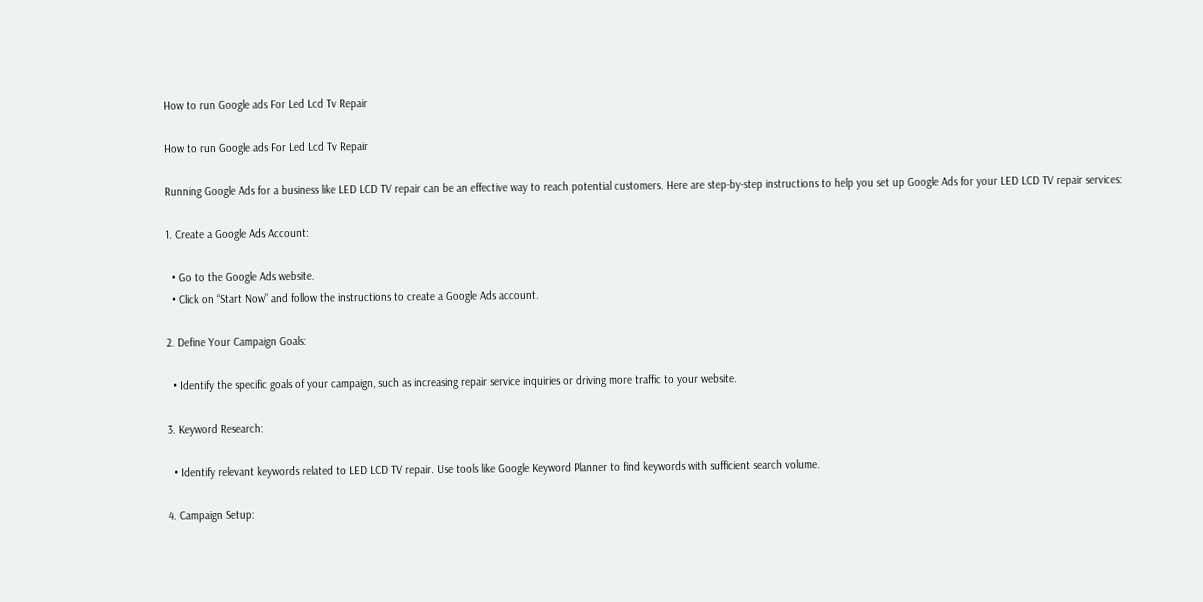How to run Google ads For Led Lcd Tv Repair

How to run Google ads For Led Lcd Tv Repair

Running Google Ads for a business like LED LCD TV repair can be an effective way to reach potential customers. Here are step-by-step instructions to help you set up Google Ads for your LED LCD TV repair services:

1. Create a Google Ads Account:

  • Go to the Google Ads website.
  • Click on “Start Now” and follow the instructions to create a Google Ads account.

2. Define Your Campaign Goals:

  • Identify the specific goals of your campaign, such as increasing repair service inquiries or driving more traffic to your website.

3. Keyword Research:

  • Identify relevant keywords related to LED LCD TV repair. Use tools like Google Keyword Planner to find keywords with sufficient search volume.

4. Campaign Setup: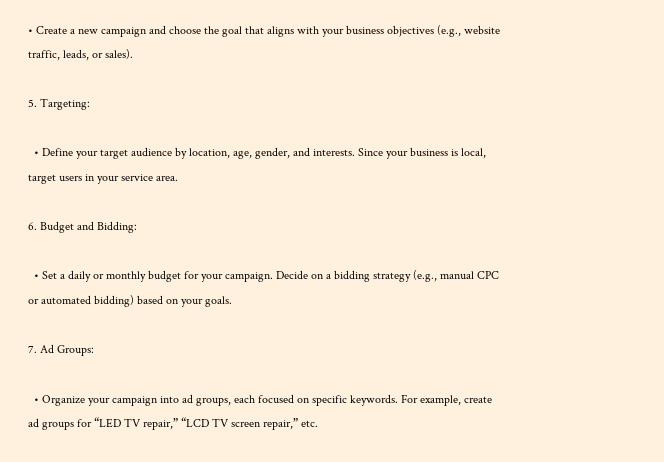• Create a new campaign and choose the goal that aligns with your business objectives (e.g., website traffic, leads, or sales).

5. Targeting:

  • Define your target audience by location, age, gender, and interests. Since your business is local, target users in your service area.

6. Budget and Bidding:

  • Set a daily or monthly budget for your campaign. Decide on a bidding strategy (e.g., manual CPC or automated bidding) based on your goals.

7. Ad Groups:

  • Organize your campaign into ad groups, each focused on specific keywords. For example, create ad groups for “LED TV repair,” “LCD TV screen repair,” etc.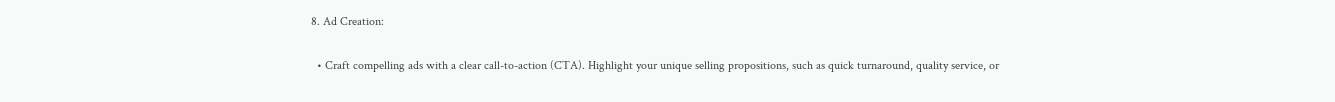8. Ad Creation:

  • Craft compelling ads with a clear call-to-action (CTA). Highlight your unique selling propositions, such as quick turnaround, quality service, or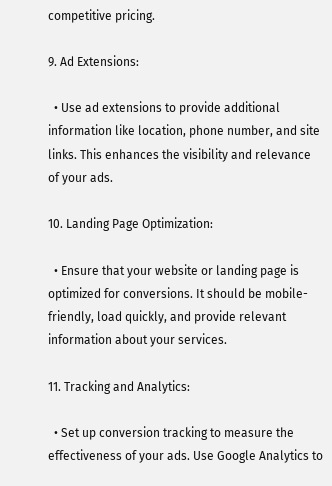competitive pricing.

9. Ad Extensions:

  • Use ad extensions to provide additional information like location, phone number, and site links. This enhances the visibility and relevance of your ads.

10. Landing Page Optimization:

  • Ensure that your website or landing page is optimized for conversions. It should be mobile-friendly, load quickly, and provide relevant information about your services.

11. Tracking and Analytics:

  • Set up conversion tracking to measure the effectiveness of your ads. Use Google Analytics to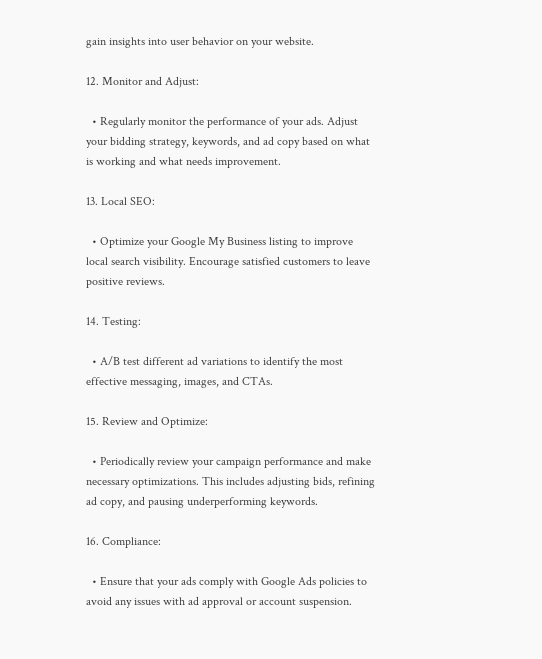gain insights into user behavior on your website.

12. Monitor and Adjust:

  • Regularly monitor the performance of your ads. Adjust your bidding strategy, keywords, and ad copy based on what is working and what needs improvement.

13. Local SEO:

  • Optimize your Google My Business listing to improve local search visibility. Encourage satisfied customers to leave positive reviews.

14. Testing:

  • A/B test different ad variations to identify the most effective messaging, images, and CTAs.

15. Review and Optimize:

  • Periodically review your campaign performance and make necessary optimizations. This includes adjusting bids, refining ad copy, and pausing underperforming keywords.

16. Compliance:

  • Ensure that your ads comply with Google Ads policies to avoid any issues with ad approval or account suspension.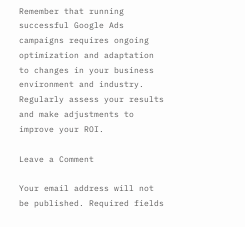Remember that running successful Google Ads campaigns requires ongoing optimization and adaptation to changes in your business environment and industry. Regularly assess your results and make adjustments to improve your ROI.

Leave a Comment

Your email address will not be published. Required fields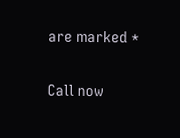are marked *

Call now